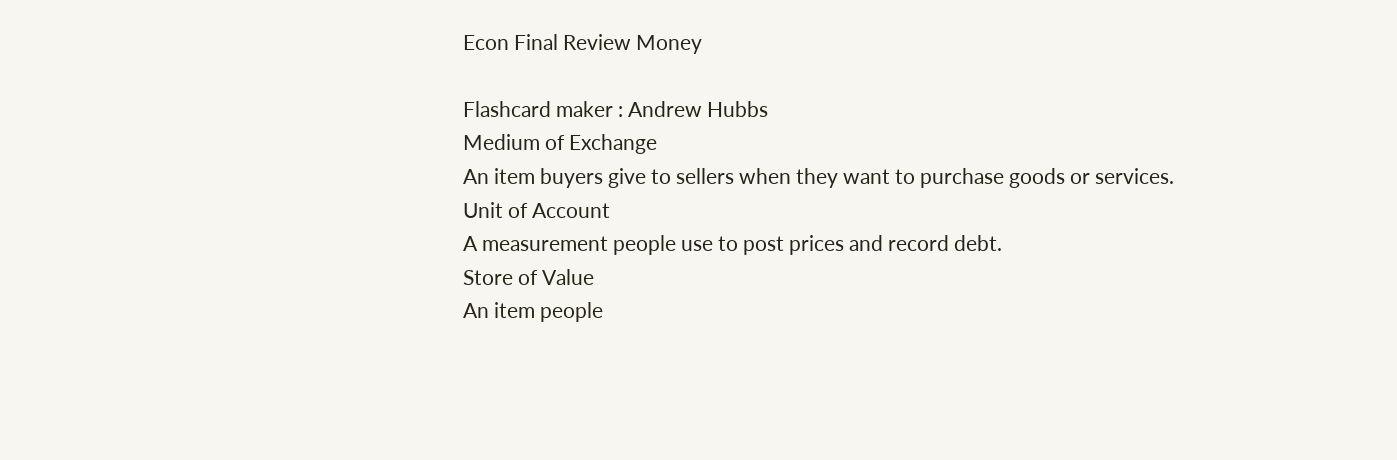Econ Final Review Money

Flashcard maker : Andrew Hubbs
Medium of Exchange
An item buyers give to sellers when they want to purchase goods or services.
Unit of Account
A measurement people use to post prices and record debt.
Store of Value
An item people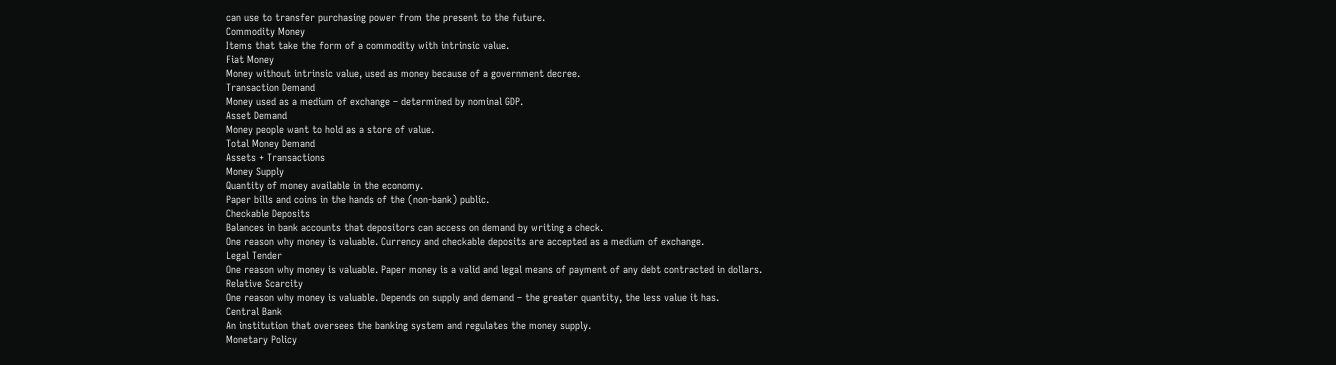can use to transfer purchasing power from the present to the future.
Commodity Money
Items that take the form of a commodity with intrinsic value.
Fiat Money
Money without intrinsic value, used as money because of a government decree.
Transaction Demand
Money used as a medium of exchange – determined by nominal GDP.
Asset Demand
Money people want to hold as a store of value.
Total Money Demand
Assets + Transactions
Money Supply
Quantity of money available in the economy.
Paper bills and coins in the hands of the (non-bank) public.
Checkable Deposits
Balances in bank accounts that depositors can access on demand by writing a check.
One reason why money is valuable. Currency and checkable deposits are accepted as a medium of exchange.
Legal Tender
One reason why money is valuable. Paper money is a valid and legal means of payment of any debt contracted in dollars.
Relative Scarcity
One reason why money is valuable. Depends on supply and demand – the greater quantity, the less value it has.
Central Bank
An institution that oversees the banking system and regulates the money supply.
Monetary Policy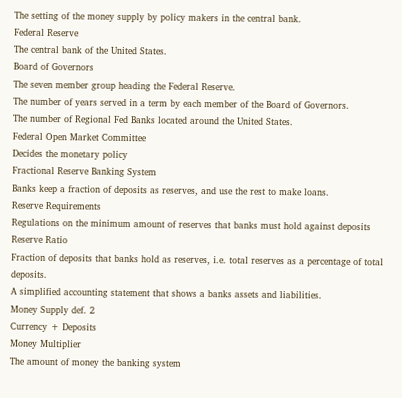The setting of the money supply by policy makers in the central bank.
Federal Reserve
The central bank of the United States.
Board of Governors
The seven member group heading the Federal Reserve.
The number of years served in a term by each member of the Board of Governors.
The number of Regional Fed Banks located around the United States.
Federal Open Market Committee
Decides the monetary policy
Fractional Reserve Banking System
Banks keep a fraction of deposits as reserves, and use the rest to make loans.
Reserve Requirements
Regulations on the minimum amount of reserves that banks must hold against deposits
Reserve Ratio
Fraction of deposits that banks hold as reserves, i.e. total reserves as a percentage of total deposits.
A simplified accounting statement that shows a banks assets and liabilities.
Money Supply def. 2
Currency + Deposits
Money Multiplier
The amount of money the banking system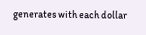generates with each dollar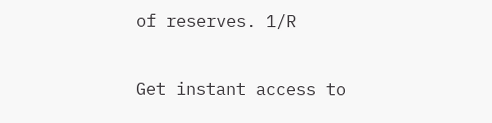of reserves. 1/R

Get instant access to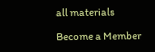all materials

Become a Member